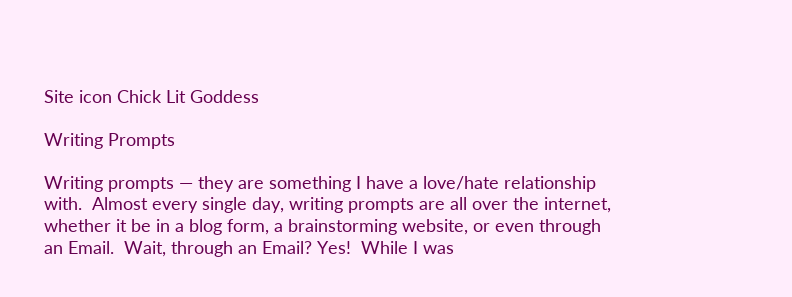Site icon Chick Lit Goddess

Writing Prompts

Writing prompts — they are something I have a love/hate relationship with.  Almost every single day, writing prompts are all over the internet, whether it be in a blog form, a brainstorming website, or even through an Email.  Wait, through an Email? Yes!  While I was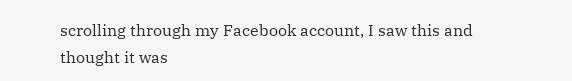scrolling through my Facebook account, I saw this and thought it was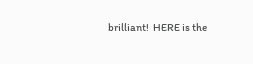brilliant!  HERE is the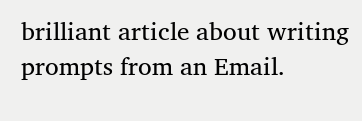brilliant article about writing prompts from an Email.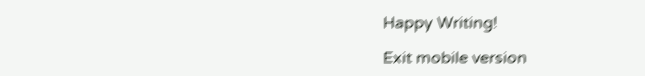Happy Writing!

Exit mobile version